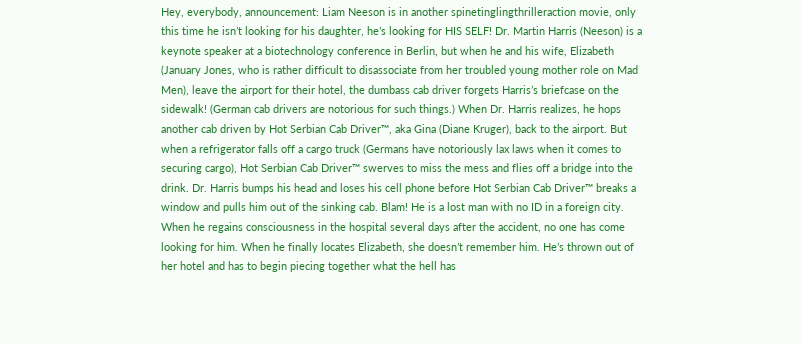Hey, everybody, announcement: Liam Neeson is in another spinetinglingthrilleraction movie, only this time he isn’t looking for his daughter, he’s looking for HIS SELF! Dr. Martin Harris (Neeson) is a keynote speaker at a biotechnology conference in Berlin, but when he and his wife, Elizabeth (January Jones, who is rather difficult to disassociate from her troubled young mother role on Mad Men), leave the airport for their hotel, the dumbass cab driver forgets Harris’s briefcase on the sidewalk! (German cab drivers are notorious for such things.) When Dr. Harris realizes, he hops another cab driven by Hot Serbian Cab Driver™, aka Gina (Diane Kruger), back to the airport. But when a refrigerator falls off a cargo truck (Germans have notoriously lax laws when it comes to securing cargo), Hot Serbian Cab Driver™ swerves to miss the mess and flies off a bridge into the drink. Dr. Harris bumps his head and loses his cell phone before Hot Serbian Cab Driver™ breaks a window and pulls him out of the sinking cab. Blam! He is a lost man with no ID in a foreign city. When he regains consciousness in the hospital several days after the accident, no one has come looking for him. When he finally locates Elizabeth, she doesn’t remember him. He’s thrown out of her hotel and has to begin piecing together what the hell has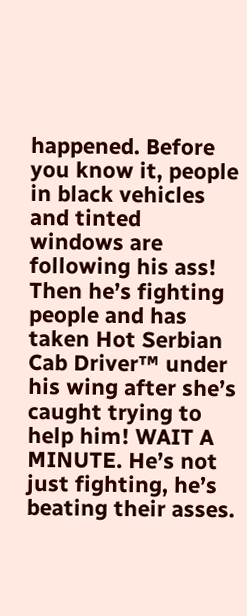happened. Before you know it, people in black vehicles and tinted windows are following his ass! Then he’s fighting people and has taken Hot Serbian Cab Driver™ under his wing after she’s caught trying to help him! WAIT A MINUTE. He’s not just fighting, he’s beating their asses.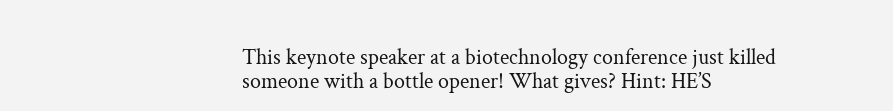This keynote speaker at a biotechnology conference just killed someone with a bottle opener! What gives? Hint: HE’S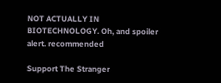NOT ACTUALLY IN BIOTECHNOLOGY. Oh, and spoiler alert. recommended

Support The Stranger